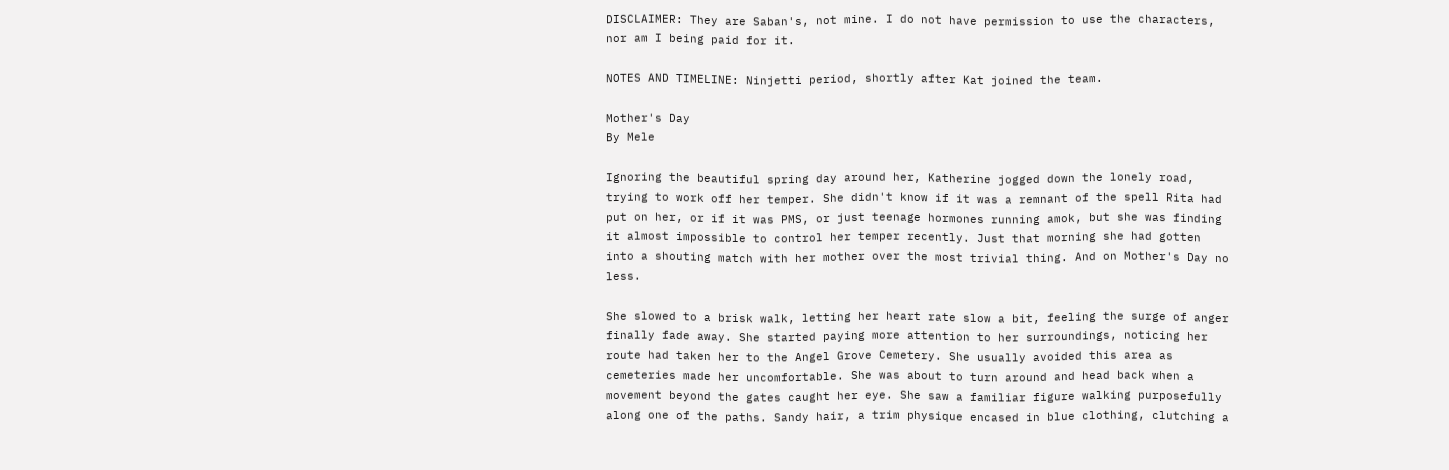DISCLAIMER: They are Saban's, not mine. I do not have permission to use the characters, nor am I being paid for it.

NOTES AND TIMELINE: Ninjetti period, shortly after Kat joined the team.

Mother's Day
By Mele

Ignoring the beautiful spring day around her, Katherine jogged down the lonely road, trying to work off her temper. She didn't know if it was a remnant of the spell Rita had put on her, or if it was PMS, or just teenage hormones running amok, but she was finding it almost impossible to control her temper recently. Just that morning she had gotten into a shouting match with her mother over the most trivial thing. And on Mother's Day no less.

She slowed to a brisk walk, letting her heart rate slow a bit, feeling the surge of anger finally fade away. She started paying more attention to her surroundings, noticing her route had taken her to the Angel Grove Cemetery. She usually avoided this area as cemeteries made her uncomfortable. She was about to turn around and head back when a movement beyond the gates caught her eye. She saw a familiar figure walking purposefully along one of the paths. Sandy hair, a trim physique encased in blue clothing, clutching a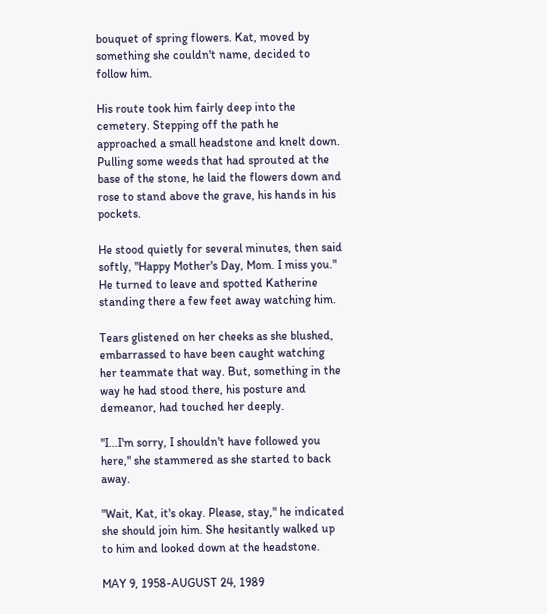bouquet of spring flowers. Kat, moved by something she couldn't name, decided to follow him.

His route took him fairly deep into the cemetery. Stepping off the path he approached a small headstone and knelt down. Pulling some weeds that had sprouted at the base of the stone, he laid the flowers down and rose to stand above the grave, his hands in his pockets.

He stood quietly for several minutes, then said softly, "Happy Mother's Day, Mom. I miss you." He turned to leave and spotted Katherine standing there a few feet away watching him.

Tears glistened on her cheeks as she blushed, embarrassed to have been caught watching her teammate that way. But, something in the way he had stood there, his posture and demeanor, had touched her deeply.

"I...I'm sorry, I shouldn't have followed you here," she stammered as she started to back away.

"Wait, Kat, it's okay. Please, stay," he indicated she should join him. She hesitantly walked up to him and looked down at the headstone.

MAY 9, 1958-AUGUST 24, 1989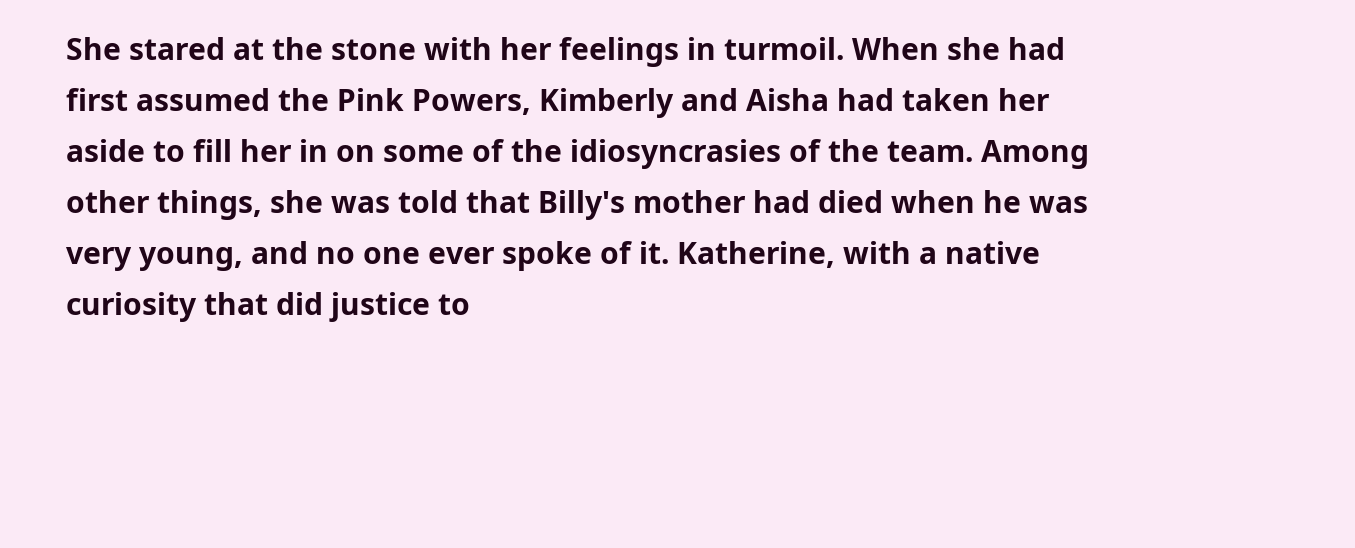She stared at the stone with her feelings in turmoil. When she had first assumed the Pink Powers, Kimberly and Aisha had taken her aside to fill her in on some of the idiosyncrasies of the team. Among other things, she was told that Billy's mother had died when he was very young, and no one ever spoke of it. Katherine, with a native curiosity that did justice to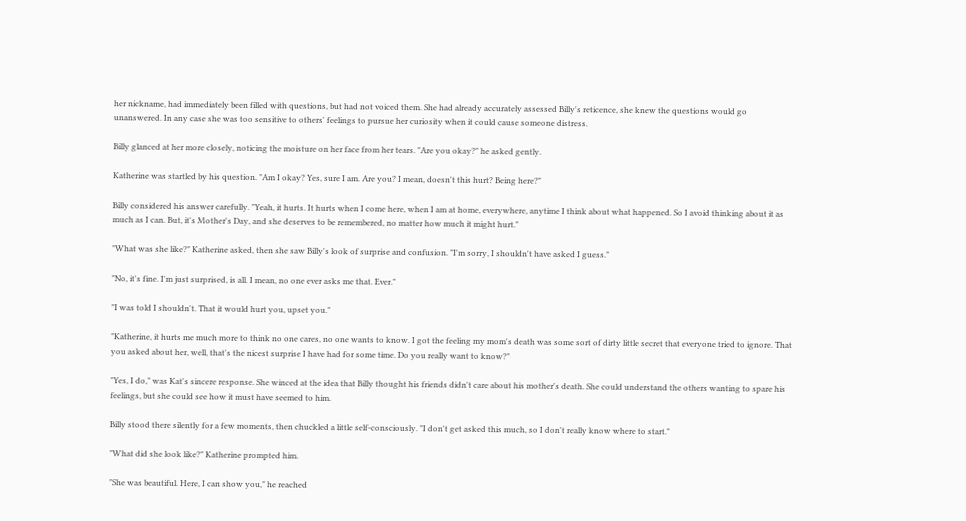her nickname, had immediately been filled with questions, but had not voiced them. She had already accurately assessed Billy's reticence, she knew the questions would go unanswered. In any case she was too sensitive to others' feelings to pursue her curiosity when it could cause someone distress.

Billy glanced at her more closely, noticing the moisture on her face from her tears. "Are you okay?" he asked gently.

Katherine was startled by his question. "Am I okay? Yes, sure I am. Are you? I mean, doesn't this hurt? Being here?"

Billy considered his answer carefully. "Yeah, it hurts. It hurts when I come here, when I am at home, everywhere, anytime I think about what happened. So I avoid thinking about it as much as I can. But, it's Mother's Day, and she deserves to be remembered, no matter how much it might hurt."

"What was she like?" Katherine asked, then she saw Billy's look of surprise and confusion. "I'm sorry, I shouldn't have asked I guess."

"No, it's fine. I'm just surprised, is all. I mean, no one ever asks me that. Ever."

"I was told I shouldn't. That it would hurt you, upset you."

"Katherine, it hurts me much more to think no one cares, no one wants to know. I got the feeling my mom's death was some sort of dirty little secret that everyone tried to ignore. That you asked about her, well, that's the nicest surprise I have had for some time. Do you really want to know?"

"Yes, I do," was Kat's sincere response. She winced at the idea that Billy thought his friends didn't care about his mother's death. She could understand the others wanting to spare his feelings, but she could see how it must have seemed to him.

Billy stood there silently for a few moments, then chuckled a little self-consciously. "I don't get asked this much, so I don't really know where to start."

"What did she look like?" Katherine prompted him.

"She was beautiful. Here, I can show you," he reached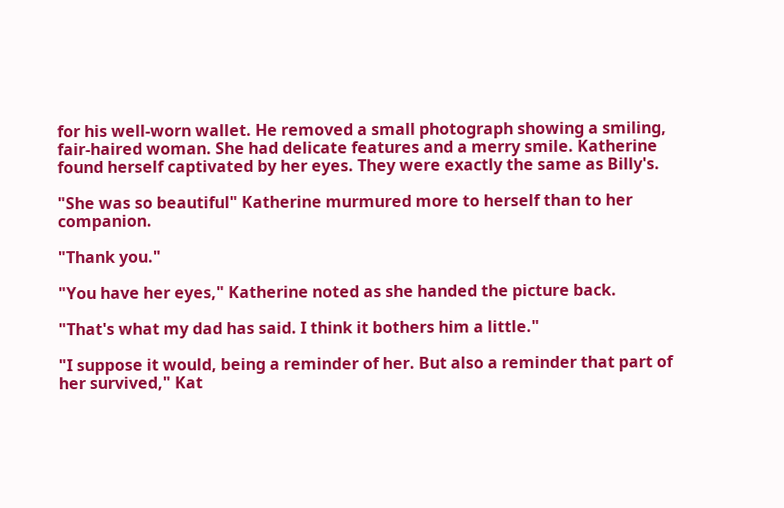for his well-worn wallet. He removed a small photograph showing a smiling, fair-haired woman. She had delicate features and a merry smile. Katherine found herself captivated by her eyes. They were exactly the same as Billy's.

"She was so beautiful" Katherine murmured more to herself than to her companion.

"Thank you."

"You have her eyes," Katherine noted as she handed the picture back.

"That's what my dad has said. I think it bothers him a little."

"I suppose it would, being a reminder of her. But also a reminder that part of her survived," Kat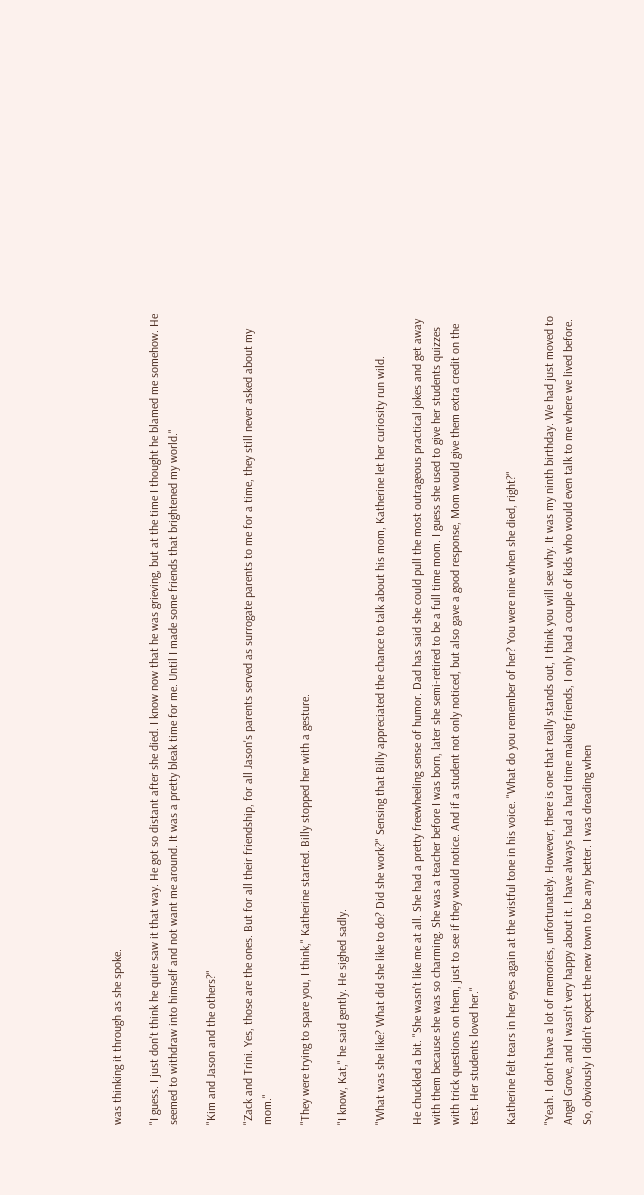was thinking it through as she spoke.

"I guess. I just don't think he quite saw it that way. He got so distant after she died. I know now that he was grieving, but at the time I thought he blamed me somehow. He seemed to withdraw into himself and not want me around. It was a pretty bleak time for me. Until I made some friends that brightened my world."

"Kim and Jason and the others?"

"Zack and Trini. Yes, those are the ones. But for all their friendship, for all Jason's parents served as surrogate parents to me for a time, they still never asked about my mom."

"They were trying to spare you, I think," Katherine started. Billy stopped her with a gesture.

"I know, Kat," he said gently. He sighed sadly.

"What was she like? What did she like to do? Did she work?" Sensing that Billy appreciated the chance to talk about his mom, Katherine let her curiosity run wild.

He chuckled a bit. "She wasn't like me at all. She had a pretty freewheeling sense of humor. Dad has said she could pull the most outrageous practical jokes and get away with them because she was so charming. She was a teacher before I was born, later she semi-retired to be a full time mom. I guess she used to give her students quizzes with trick questions on them, just to see if they would notice. And if a student not only noticed, but also gave a good response, Mom would give them extra credit on the test. Her students loved her."

Katherine felt tears in her eyes again at the wistful tone in his voice. "What do you remember of her? You were nine when she died, right?"

"Yeah. I don't have a lot of memories, unfortunately. However, there is one that really stands out, I think you will see why. It was my ninth birthday. We had just moved to Angel Grove, and I wasn't very happy about it. I have always had a hard time making friends, I only had a couple of kids who would even talk to me where we lived before. So, obviously I didn't expect the new town to be any better. I was dreading when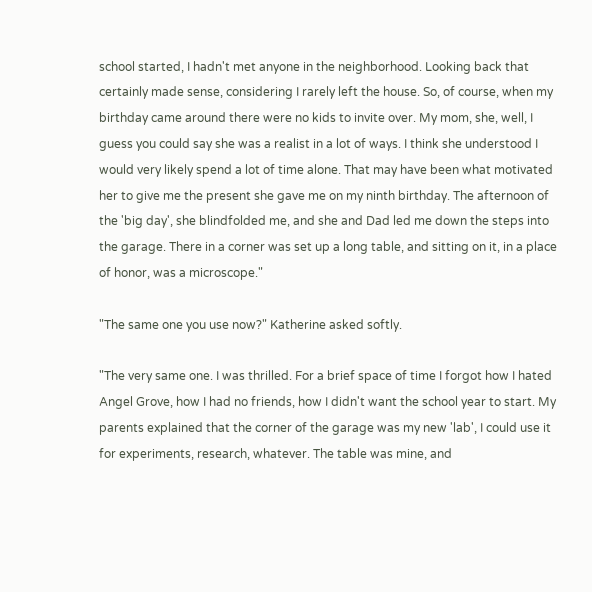school started, I hadn't met anyone in the neighborhood. Looking back that certainly made sense, considering I rarely left the house. So, of course, when my birthday came around there were no kids to invite over. My mom, she, well, I guess you could say she was a realist in a lot of ways. I think she understood I would very likely spend a lot of time alone. That may have been what motivated her to give me the present she gave me on my ninth birthday. The afternoon of the 'big day', she blindfolded me, and she and Dad led me down the steps into the garage. There in a corner was set up a long table, and sitting on it, in a place of honor, was a microscope."

"The same one you use now?" Katherine asked softly.

"The very same one. I was thrilled. For a brief space of time I forgot how I hated Angel Grove, how I had no friends, how I didn't want the school year to start. My parents explained that the corner of the garage was my new 'lab', I could use it for experiments, research, whatever. The table was mine, and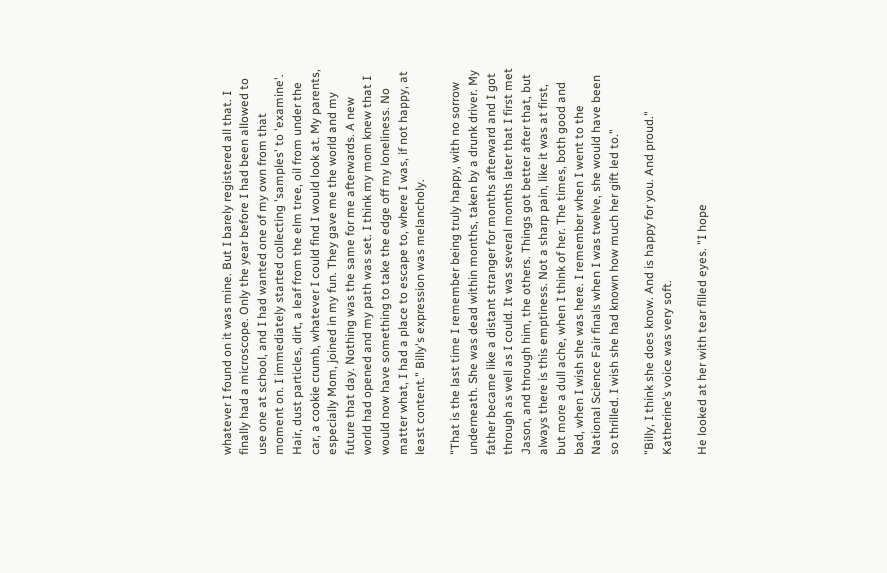whatever I found on it was mine. But I barely registered all that. I finally had a microscope. Only the year before I had been allowed to use one at school, and I had wanted one of my own from that moment on. I immediately started collecting 'samples' to 'examine'. Hair, dust particles, dirt, a leaf from the elm tree, oil from under the car, a cookie crumb, whatever I could find I would look at. My parents, especially Mom, joined in my fun. They gave me the world and my future that day. Nothing was the same for me afterwards. A new world had opened and my path was set. I think my mom knew that I would now have something to take the edge off my loneliness. No matter what, I had a place to escape to, where I was, if not happy, at least content." Billy's expression was melancholy.

"That is the last time I remember being truly happy, with no sorrow underneath. She was dead within months, taken by a drunk driver. My father became like a distant stranger for months afterward and I got through as well as I could. It was several months later that I first met Jason, and through him, the others. Things got better after that, but always there is this emptiness. Not a sharp pain, like it was at first, but more a dull ache, when I think of her. The times, both good and bad, when I wish she was here. I remember when I went to the National Science Fair finals when I was twelve, she would have been so thrilled. I wish she had known how much her gift led to."

"Billy, I think she does know. And is happy for you. And proud." Katherine's voice was very soft.

He looked at her with tear filled eyes. "I hope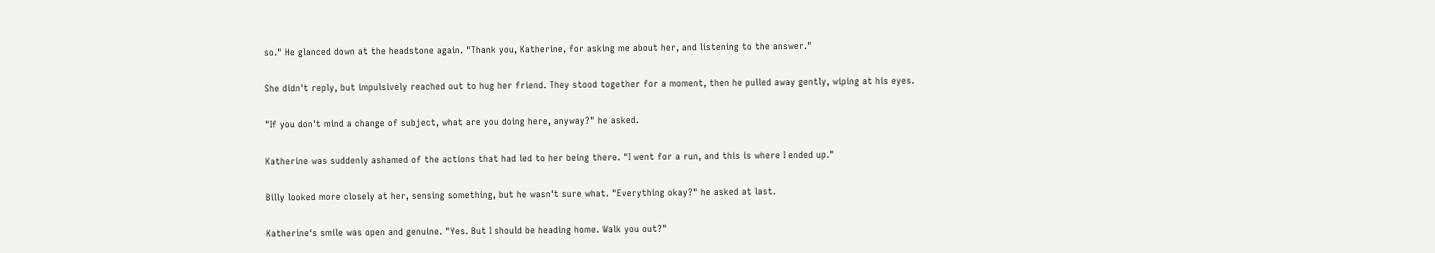so." He glanced down at the headstone again. "Thank you, Katherine, for asking me about her, and listening to the answer."

She didn't reply, but impulsively reached out to hug her friend. They stood together for a moment, then he pulled away gently, wiping at his eyes.

"If you don't mind a change of subject, what are you doing here, anyway?" he asked.

Katherine was suddenly ashamed of the actions that had led to her being there. "I went for a run, and this is where I ended up."

Billy looked more closely at her, sensing something, but he wasn't sure what. "Everything okay?" he asked at last.

Katherine's smile was open and genuine. "Yes. But I should be heading home. Walk you out?"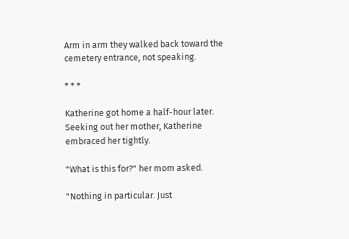Arm in arm they walked back toward the cemetery entrance, not speaking.

* * *

Katherine got home a half-hour later. Seeking out her mother, Katherine embraced her tightly.

"What is this for?" her mom asked.

"Nothing in particular. Just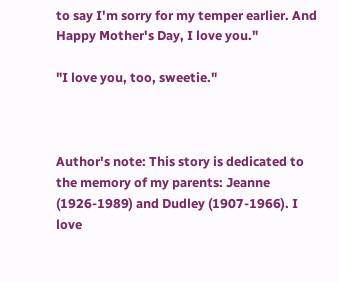to say I'm sorry for my temper earlier. And Happy Mother's Day, I love you."

"I love you, too, sweetie."



Author's note: This story is dedicated to the memory of my parents: Jeanne (1926-1989) and Dudley (1907-1966). I love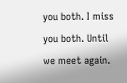you both. I miss you both. Until we meet again.